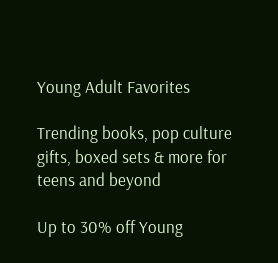Young Adult Favorites

Trending books, pop culture gifts, boxed sets & more for teens and beyond

Up to 30% off Young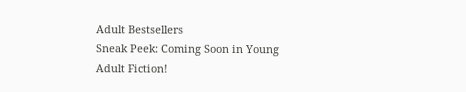Adult Bestsellers
Sneak Peek: Coming Soon in Young Adult Fiction!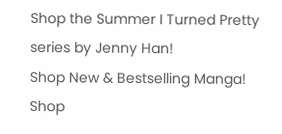Shop the Summer I Turned Pretty series by Jenny Han!
Shop New & Bestselling Manga!
Shop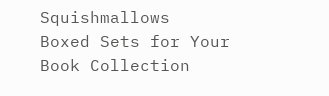Squishmallows
Boxed Sets for Your Book Collection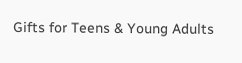Gifts for Teens & Young Adults